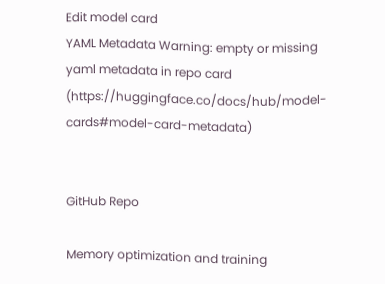Edit model card
YAML Metadata Warning: empty or missing yaml metadata in repo card (https://huggingface.co/docs/hub/model-cards#model-card-metadata)


GitHub Repo

Memory optimization and training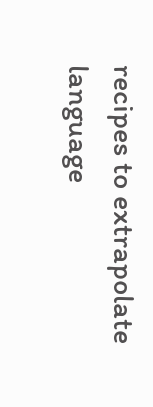recipes to extrapolate language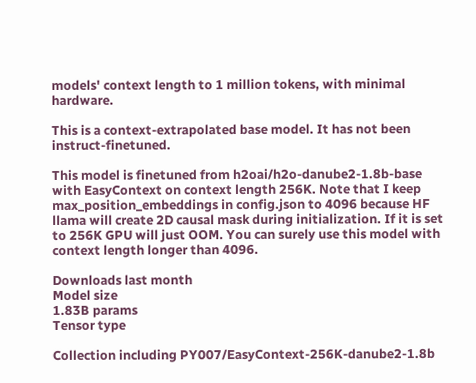models' context length to 1 million tokens, with minimal hardware.

This is a context-extrapolated base model. It has not been instruct-finetuned.

This model is finetuned from h2oai/h2o-danube2-1.8b-base with EasyContext on context length 256K. Note that I keep max_position_embeddings in config.json to 4096 because HF llama will create 2D causal mask during initialization. If it is set to 256K GPU will just OOM. You can surely use this model with context length longer than 4096.

Downloads last month
Model size
1.83B params
Tensor type

Collection including PY007/EasyContext-256K-danube2-1.8b